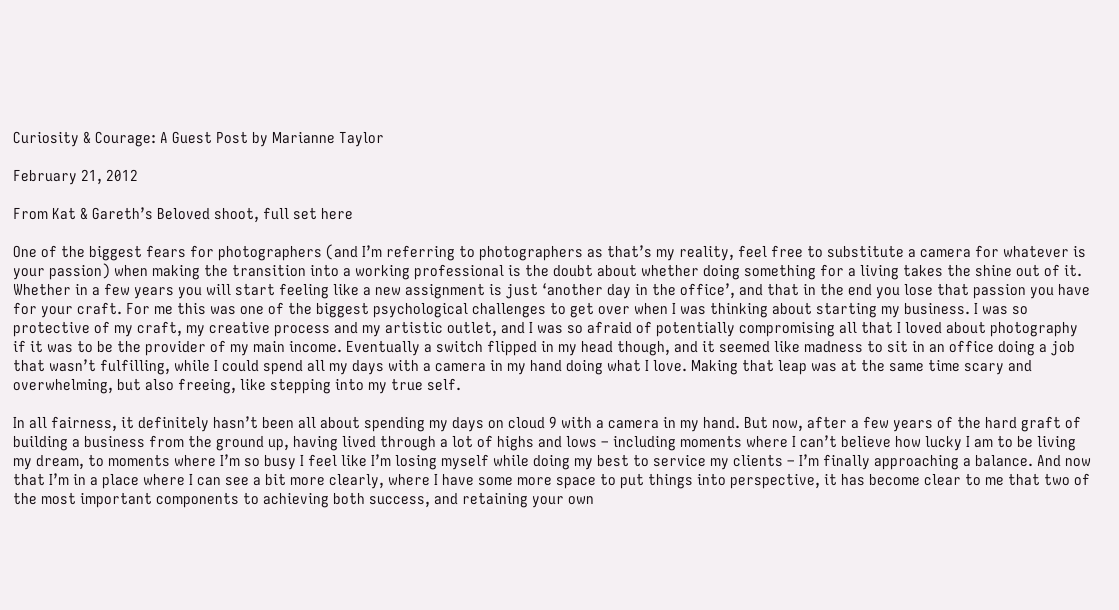Curiosity & Courage: A Guest Post by Marianne Taylor

February 21, 2012

From Kat & Gareth’s Beloved shoot, full set here

One of the biggest fears for photographers (and I’m referring to photographers as that’s my reality, feel free to substitute a camera for whatever is your passion) when making the transition into a working professional is the doubt about whether doing something for a living takes the shine out of it. Whether in a few years you will start feeling like a new assignment is just ‘another day in the office’, and that in the end you lose that passion you have for your craft. For me this was one of the biggest psychological challenges to get over when I was thinking about starting my business. I was so protective of my craft, my creative process and my artistic outlet, and I was so afraid of potentially compromising all that I loved about photography if it was to be the provider of my main income. Eventually a switch flipped in my head though, and it seemed like madness to sit in an office doing a job that wasn’t fulfilling, while I could spend all my days with a camera in my hand doing what I love. Making that leap was at the same time scary and overwhelming, but also freeing, like stepping into my true self.

In all fairness, it definitely hasn’t been all about spending my days on cloud 9 with a camera in my hand. But now, after a few years of the hard graft of building a business from the ground up, having lived through a lot of highs and lows – including moments where I can’t believe how lucky I am to be living my dream, to moments where I’m so busy I feel like I’m losing myself while doing my best to service my clients – I’m finally approaching a balance. And now that I’m in a place where I can see a bit more clearly, where I have some more space to put things into perspective, it has become clear to me that two of the most important components to achieving both success, and retaining your own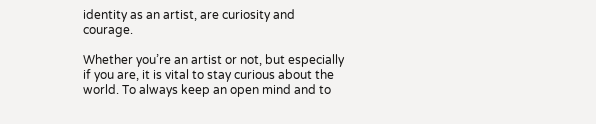identity as an artist, are curiosity and courage.

Whether you’re an artist or not, but especially if you are, it is vital to stay curious about the world. To always keep an open mind and to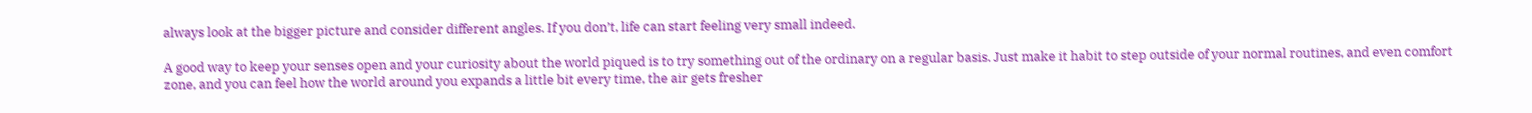always look at the bigger picture and consider different angles. If you don’t, life can start feeling very small indeed.

A good way to keep your senses open and your curiosity about the world piqued is to try something out of the ordinary on a regular basis. Just make it habit to step outside of your normal routines, and even comfort zone, and you can feel how the world around you expands a little bit every time, the air gets fresher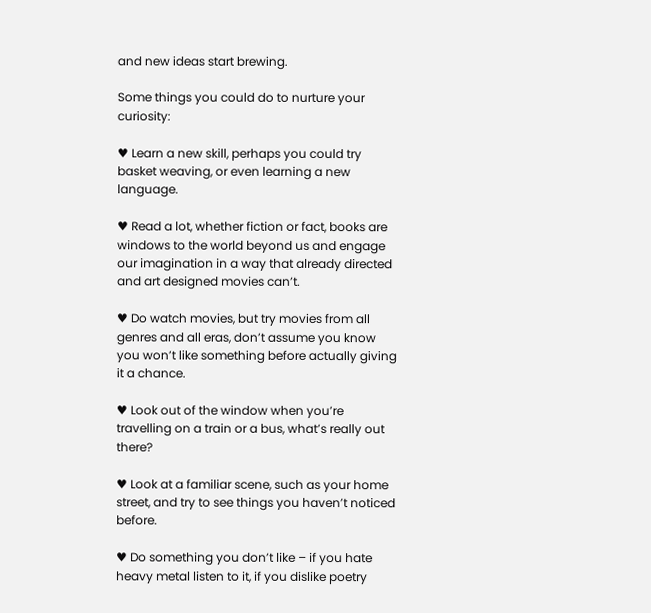and new ideas start brewing.

Some things you could do to nurture your curiosity:

♥ Learn a new skill, perhaps you could try basket weaving, or even learning a new language.

♥ Read a lot, whether fiction or fact, books are windows to the world beyond us and engage our imagination in a way that already directed and art designed movies can’t.

♥ Do watch movies, but try movies from all genres and all eras, don’t assume you know you won’t like something before actually giving it a chance.

♥ Look out of the window when you’re travelling on a train or a bus, what’s really out there?

♥ Look at a familiar scene, such as your home street, and try to see things you haven’t noticed before.

♥ Do something you don’t like – if you hate heavy metal listen to it, if you dislike poetry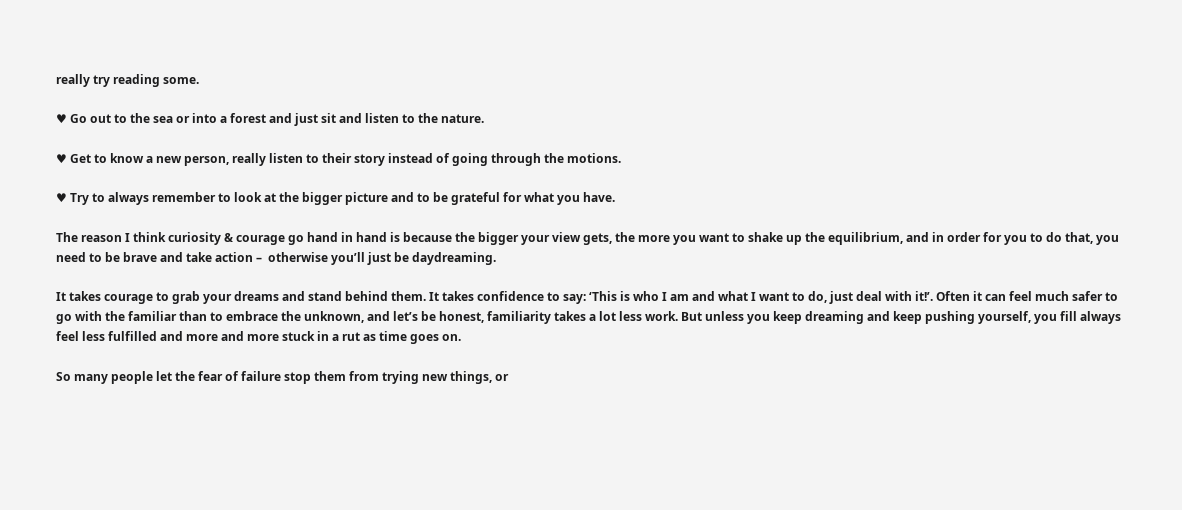really try reading some.

♥ Go out to the sea or into a forest and just sit and listen to the nature.

♥ Get to know a new person, really listen to their story instead of going through the motions.

♥ Try to always remember to look at the bigger picture and to be grateful for what you have.

The reason I think curiosity & courage go hand in hand is because the bigger your view gets, the more you want to shake up the equilibrium, and in order for you to do that, you need to be brave and take action –  otherwise you’ll just be daydreaming.

It takes courage to grab your dreams and stand behind them. It takes confidence to say: ‘This is who I am and what I want to do, just deal with it!’. Often it can feel much safer to go with the familiar than to embrace the unknown, and let’s be honest, familiarity takes a lot less work. But unless you keep dreaming and keep pushing yourself, you fill always feel less fulfilled and more and more stuck in a rut as time goes on.

So many people let the fear of failure stop them from trying new things, or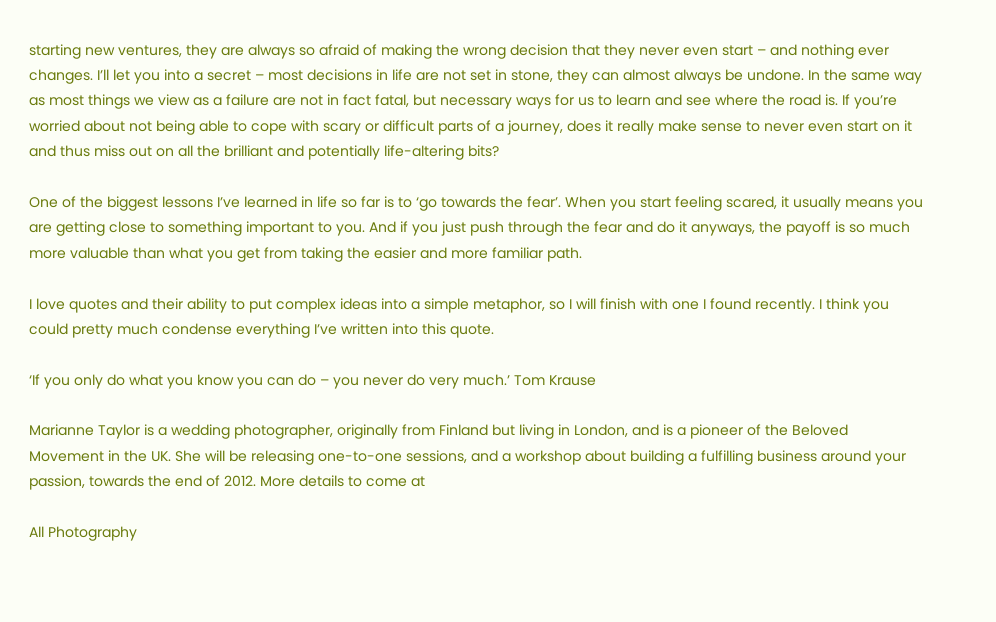starting new ventures, they are always so afraid of making the wrong decision that they never even start – and nothing ever changes. I’ll let you into a secret – most decisions in life are not set in stone, they can almost always be undone. In the same way as most things we view as a failure are not in fact fatal, but necessary ways for us to learn and see where the road is. If you’re worried about not being able to cope with scary or difficult parts of a journey, does it really make sense to never even start on it and thus miss out on all the brilliant and potentially life-altering bits?

One of the biggest lessons I’ve learned in life so far is to ‘go towards the fear’. When you start feeling scared, it usually means you are getting close to something important to you. And if you just push through the fear and do it anyways, the payoff is so much more valuable than what you get from taking the easier and more familiar path.

I love quotes and their ability to put complex ideas into a simple metaphor, so I will finish with one I found recently. I think you could pretty much condense everything I’ve written into this quote.

‘If you only do what you know you can do – you never do very much.’ Tom Krause

Marianne Taylor is a wedding photographer, originally from Finland but living in London, and is a pioneer of the Beloved Movement in the UK. She will be releasing one-to-one sessions, and a workshop about building a fulfilling business around your passion, towards the end of 2012. More details to come at

All Photography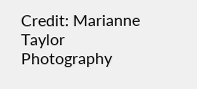Credit: Marianne Taylor Photography